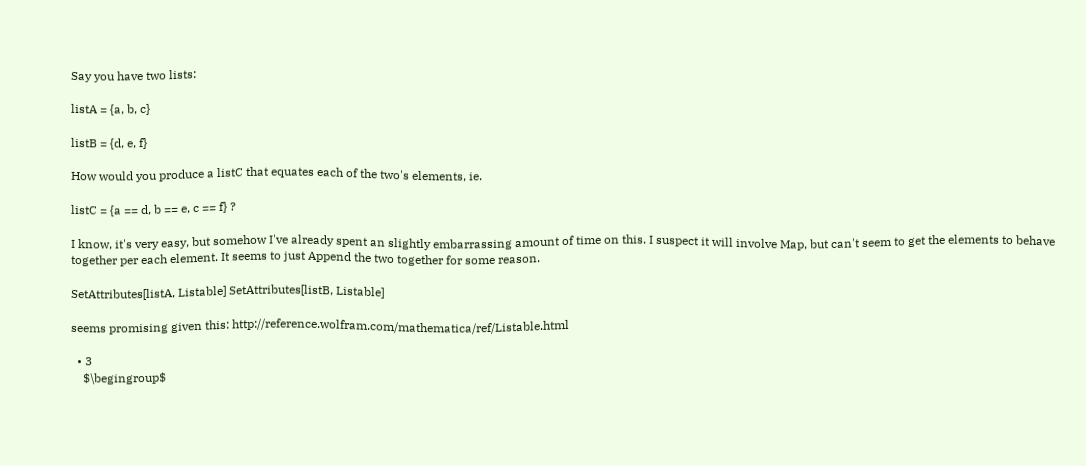Say you have two lists:

listA = {a, b, c}

listB = {d, e, f}

How would you produce a listC that equates each of the two's elements, ie.

listC = {a == d, b == e, c == f} ?

I know, it's very easy, but somehow I've already spent an slightly embarrassing amount of time on this. I suspect it will involve Map, but can't seem to get the elements to behave together per each element. It seems to just Append the two together for some reason.

SetAttributes[listA, Listable] SetAttributes[listB, Listable]

seems promising given this: http://reference.wolfram.com/mathematica/ref/Listable.html

  • 3
    $\begingroup$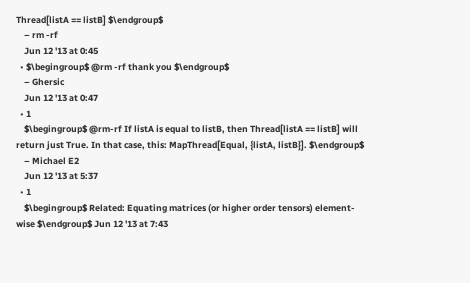Thread[listA == listB] $\endgroup$
    – rm -rf
    Jun 12 '13 at 0:45
  • $\begingroup$ @rm -rf thank you $\endgroup$
    – Ghersic
    Jun 12 '13 at 0:47
  • 1
    $\begingroup$ @rm-rf If listA is equal to listB, then Thread[listA == listB] will return just True. In that case, this: MapThread[Equal, {listA, listB}]. $\endgroup$
    – Michael E2
    Jun 12 '13 at 5:37
  • 1
    $\begingroup$ Related: Equating matrices (or higher order tensors) element-wise $\endgroup$ Jun 12 '13 at 7:43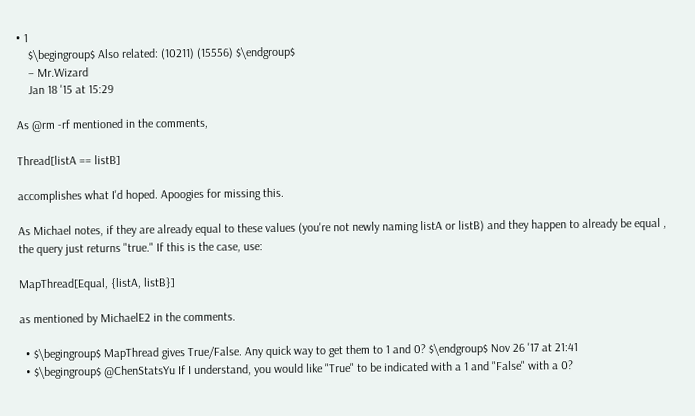• 1
    $\begingroup$ Also related: (10211) (15556) $\endgroup$
    – Mr.Wizard
    Jan 18 '15 at 15:29

As @rm -rf mentioned in the comments,

Thread[listA == listB]

accomplishes what I'd hoped. Apoogies for missing this.

As Michael notes, if they are already equal to these values (you're not newly naming listA or listB) and they happen to already be equal , the query just returns "true." If this is the case, use:

MapThread[Equal, {listA, listB}]

as mentioned by MichaelE2 in the comments.

  • $\begingroup$ MapThread gives True/False. Any quick way to get them to 1 and 0? $\endgroup$ Nov 26 '17 at 21:41
  • $\begingroup$ @ChenStatsYu If I understand, you would like "True" to be indicated with a 1 and "False" with a 0?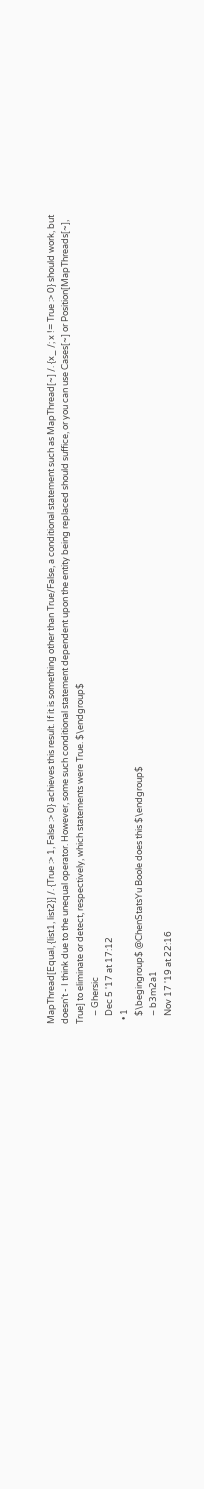MapThread[Equal, {list1, list2}] /. {True :> 1, False :> 0} achieves this result. If it is something other than True/False, a conditional statement such as MapThread[~] /. {x_ /; x != True :> 0} should work, but doesn't - I think due to the unequal operator. However, some such conditional statement dependent upon the entity being replaced should suffice, or you can use Cases[~] or Position[MapThreads[~], True] to eliminate or detect, respectively, which statements were True. $\endgroup$
    – Ghersic
    Dec 5 '17 at 17:12
  • 1
    $\begingroup$ @ChenStatsYu Boole does this $\endgroup$
    – b3m2a1
    Nov 17 '19 at 22:16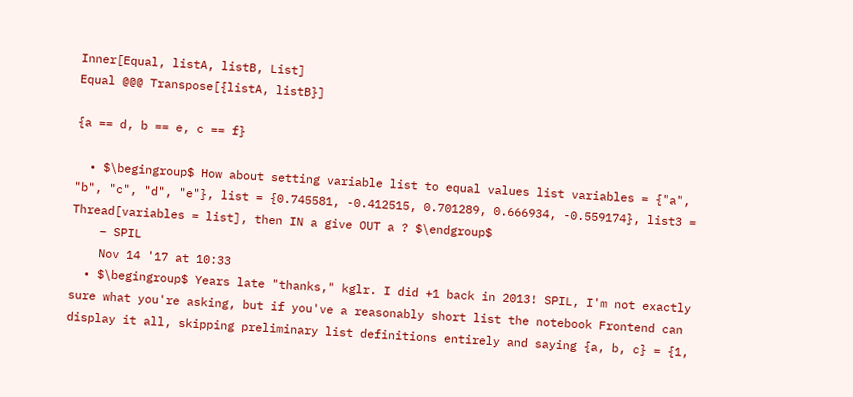Inner[Equal, listA, listB, List]
Equal @@@ Transpose[{listA, listB}]

{a == d, b == e, c == f}

  • $\begingroup$ How about setting variable list to equal values list variables = {"a", "b", "c", "d", "e"}, list = {0.745581, -0.412515, 0.701289, 0.666934, -0.559174}, list3 = Thread[variables = list], then IN a give OUT a ? $\endgroup$
    – SPIL
    Nov 14 '17 at 10:33
  • $\begingroup$ Years late "thanks," kglr. I did +1 back in 2013! SPIL, I'm not exactly sure what you're asking, but if you've a reasonably short list the notebook Frontend can display it all, skipping preliminary list definitions entirely and saying {a, b, c} = {1,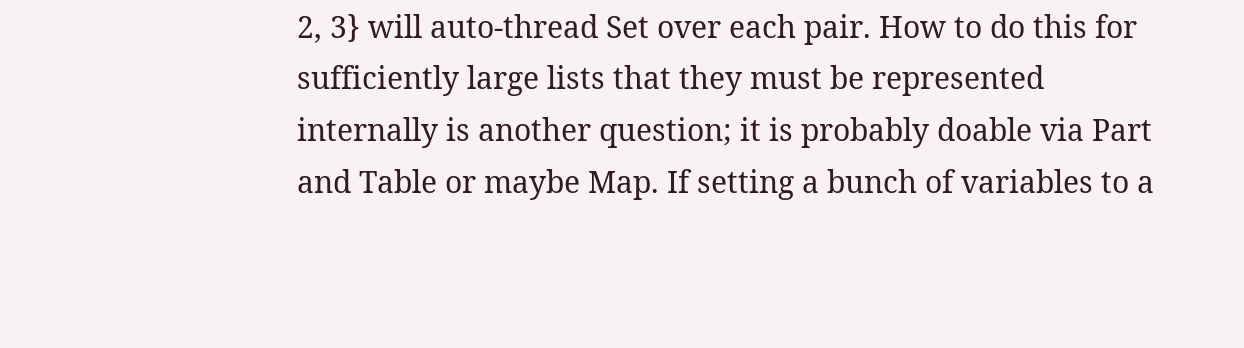2, 3} will auto-thread Set over each pair. How to do this for sufficiently large lists that they must be represented internally is another question; it is probably doable via Part and Table or maybe Map. If setting a bunch of variables to a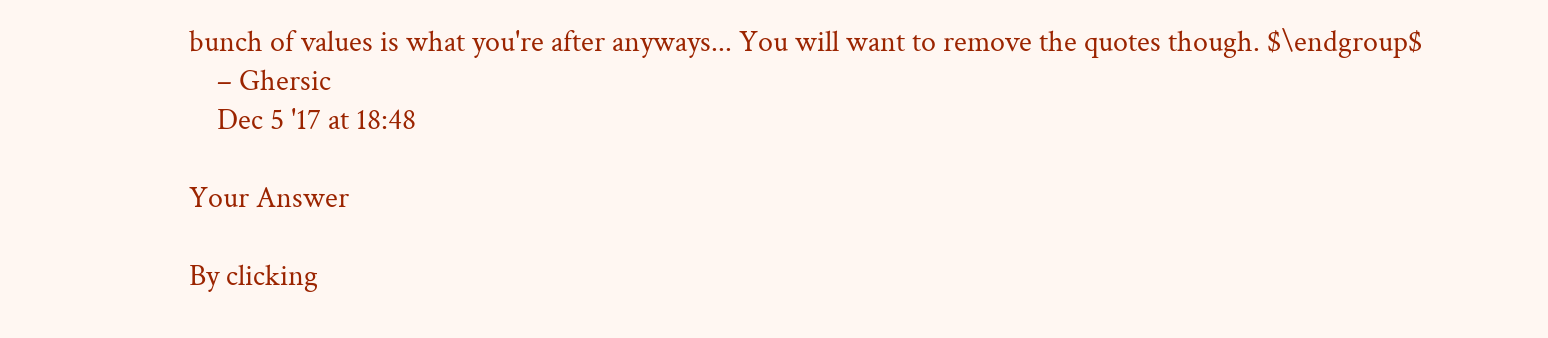bunch of values is what you're after anyways... You will want to remove the quotes though. $\endgroup$
    – Ghersic
    Dec 5 '17 at 18:48

Your Answer

By clicking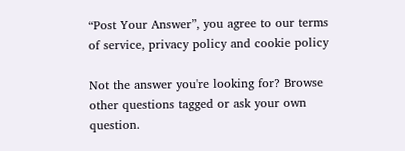“Post Your Answer”, you agree to our terms of service, privacy policy and cookie policy

Not the answer you're looking for? Browse other questions tagged or ask your own question.